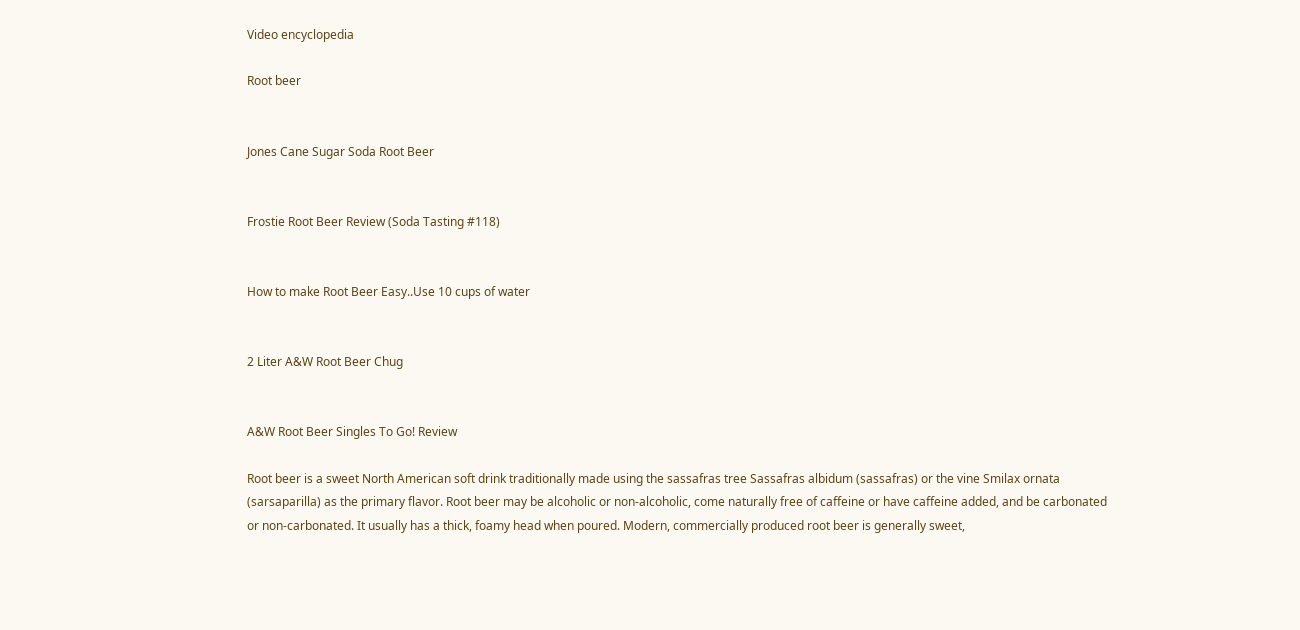Video encyclopedia

Root beer


Jones Cane Sugar Soda Root Beer


Frostie Root Beer Review (Soda Tasting #118)


How to make Root Beer Easy..Use 10 cups of water


2 Liter A&W Root Beer Chug


A&W Root Beer Singles To Go! Review

Root beer is a sweet North American soft drink traditionally made using the sassafras tree Sassafras albidum (sassafras) or the vine Smilax ornata (sarsaparilla) as the primary flavor. Root beer may be alcoholic or non-alcoholic, come naturally free of caffeine or have caffeine added, and be carbonated or non-carbonated. It usually has a thick, foamy head when poured. Modern, commercially produced root beer is generally sweet,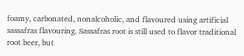foamy, carbonated, nonalcoholic, and flavoured using artificial sassafras flavouring. Sassafras root is still used to flavor traditional root beer, but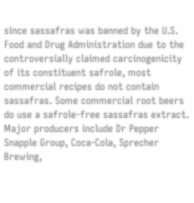since sassafras was banned by the U.S. Food and Drug Administration due to the controversially claimed carcinogenicity of its constituent safrole, most commercial recipes do not contain sassafras. Some commercial root beers do use a safrole-free sassafras extract. Major producers include Dr Pepper Snapple Group, Coca-Cola, Sprecher Brewing,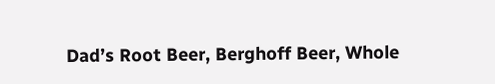Dad’s Root Beer, Berghoff Beer, Whole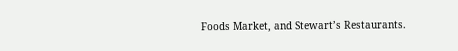Foods Market, and Stewart’s Restaurants.